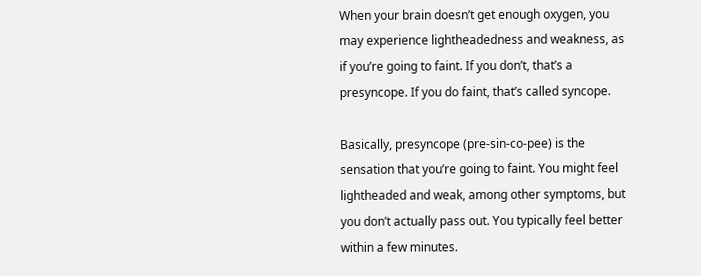When your brain doesn’t get enough oxygen, you may experience lightheadedness and weakness, as if you’re going to faint. If you don’t, that’s a presyncope. If you do faint, that’s called syncope.

Basically, presyncope (pre-sin-co-pee) is the sensation that you’re going to faint. You might feel lightheaded and weak, among other symptoms, but you don’t actually pass out. You typically feel better within a few minutes.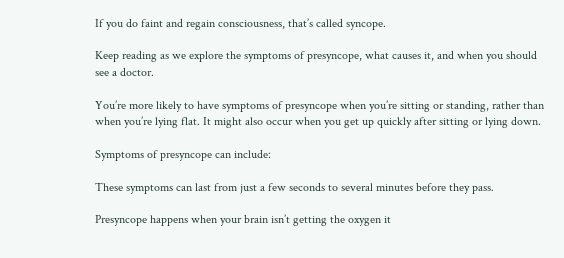If you do faint and regain consciousness, that’s called syncope.

Keep reading as we explore the symptoms of presyncope, what causes it, and when you should see a doctor.

You’re more likely to have symptoms of presyncope when you’re sitting or standing, rather than when you’re lying flat. It might also occur when you get up quickly after sitting or lying down.

Symptoms of presyncope can include:

These symptoms can last from just a few seconds to several minutes before they pass.

Presyncope happens when your brain isn’t getting the oxygen it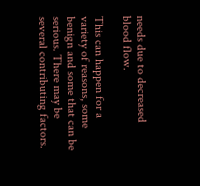needs due to decreased blood flow.

This can happen for a variety of reasons, some benign and some that can be serious. There may be several contributing factors.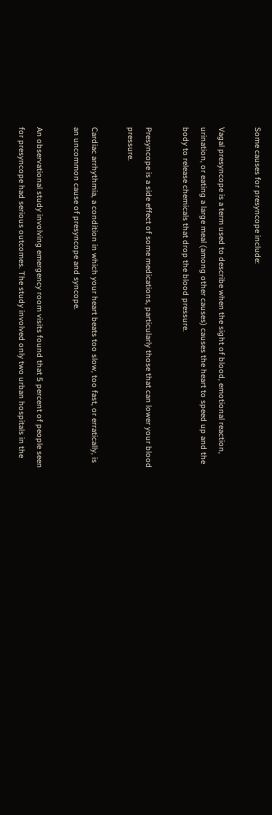Some causes for presyncope include:

Vagal presyncope is a term used to describe when the sight of blood, emotional reaction, urination, or eating a large meal (among other causes) causes the heart to speed up and the body to release chemicals that drop the blood pressure.

Presyncope is a side effect of some medications, particularly those that can lower your blood pressure.

Cardiac arrhythmia, a condition in which your heart beats too slow, too fast, or erratically, is an uncommon cause of presyncope and syncope.

An observational study involving emergency room visits found that 5 percent of people seen for presyncope had serious outcomes. The study involved only two urban hospitals in the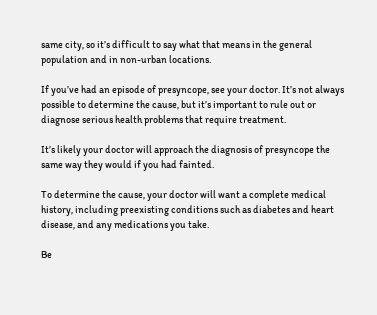same city, so it’s difficult to say what that means in the general population and in non-urban locations.

If you’ve had an episode of presyncope, see your doctor. It’s not always possible to determine the cause, but it’s important to rule out or diagnose serious health problems that require treatment.

It’s likely your doctor will approach the diagnosis of presyncope the same way they would if you had fainted.

To determine the cause, your doctor will want a complete medical history, including preexisting conditions such as diabetes and heart disease, and any medications you take.

Be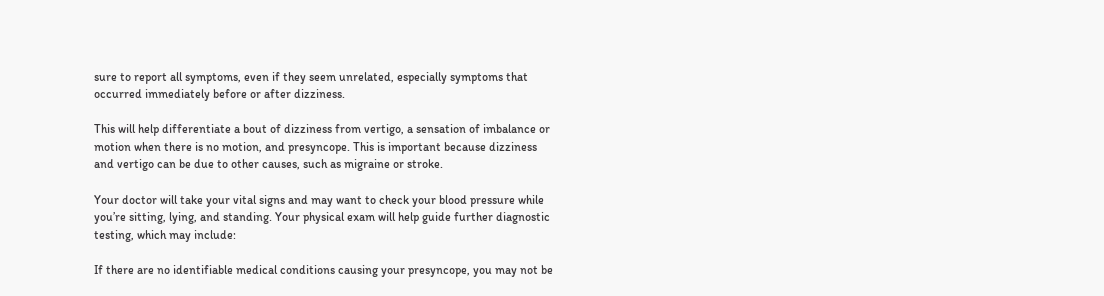sure to report all symptoms, even if they seem unrelated, especially symptoms that occurred immediately before or after dizziness.

This will help differentiate a bout of dizziness from vertigo, a sensation of imbalance or motion when there is no motion, and presyncope. This is important because dizziness and vertigo can be due to other causes, such as migraine or stroke.

Your doctor will take your vital signs and may want to check your blood pressure while you’re sitting, lying, and standing. Your physical exam will help guide further diagnostic testing, which may include:

If there are no identifiable medical conditions causing your presyncope, you may not be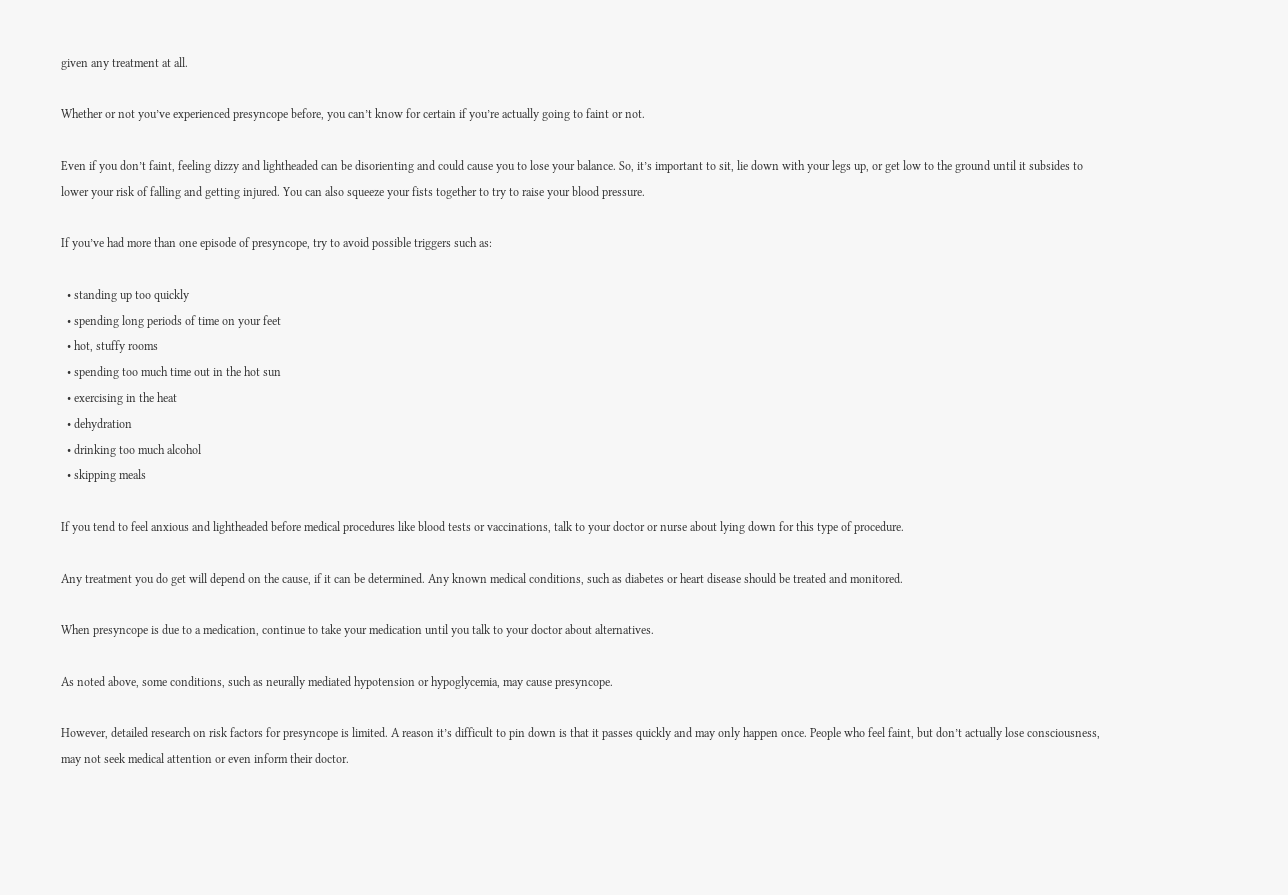given any treatment at all.

Whether or not you’ve experienced presyncope before, you can’t know for certain if you’re actually going to faint or not.

Even if you don’t faint, feeling dizzy and lightheaded can be disorienting and could cause you to lose your balance. So, it’s important to sit, lie down with your legs up, or get low to the ground until it subsides to lower your risk of falling and getting injured. You can also squeeze your fists together to try to raise your blood pressure.

If you’ve had more than one episode of presyncope, try to avoid possible triggers such as:

  • standing up too quickly
  • spending long periods of time on your feet
  • hot, stuffy rooms
  • spending too much time out in the hot sun
  • exercising in the heat
  • dehydration
  • drinking too much alcohol
  • skipping meals

If you tend to feel anxious and lightheaded before medical procedures like blood tests or vaccinations, talk to your doctor or nurse about lying down for this type of procedure.

Any treatment you do get will depend on the cause, if it can be determined. Any known medical conditions, such as diabetes or heart disease should be treated and monitored.

When presyncope is due to a medication, continue to take your medication until you talk to your doctor about alternatives.

As noted above, some conditions, such as neurally mediated hypotension or hypoglycemia, may cause presyncope.

However, detailed research on risk factors for presyncope is limited. A reason it’s difficult to pin down is that it passes quickly and may only happen once. People who feel faint, but don’t actually lose consciousness, may not seek medical attention or even inform their doctor.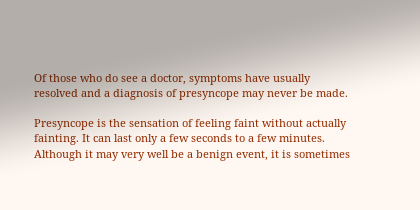Of those who do see a doctor, symptoms have usually resolved and a diagnosis of presyncope may never be made.

Presyncope is the sensation of feeling faint without actually fainting. It can last only a few seconds to a few minutes. Although it may very well be a benign event, it is sometimes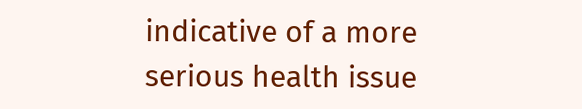indicative of a more serious health issue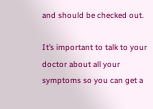and should be checked out.

It’s important to talk to your doctor about all your symptoms so you can get a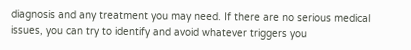diagnosis and any treatment you may need. If there are no serious medical issues, you can try to identify and avoid whatever triggers you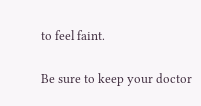to feel faint.

Be sure to keep your doctor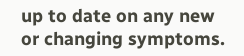up to date on any new or changing symptoms.